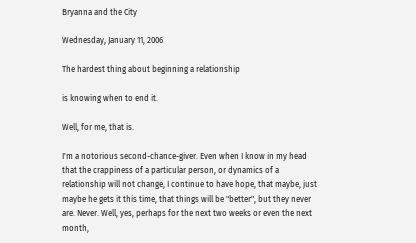Bryanna and the City

Wednesday, January 11, 2006

The hardest thing about beginning a relationship

is knowing when to end it.

Well, for me, that is.

I'm a notorious second-chance-giver. Even when I know in my head that the crappiness of a particular person, or dynamics of a relationship will not change, I continue to have hope, that maybe, just maybe he gets it this time, that things will be "better", but they never are. Never. Well, yes, perhaps for the next two weeks or even the next month,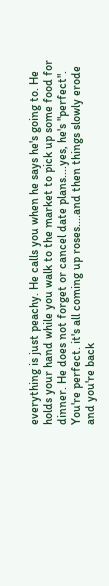everything is just peachy. He calls you when he says he's going to. He holds your hand while you walk to the market to pick up some food for dinner. He does not forget or cancel date plans....yes, he's "perfect". You're perfect. it's all coming up roses....and then things slowly erode and you're back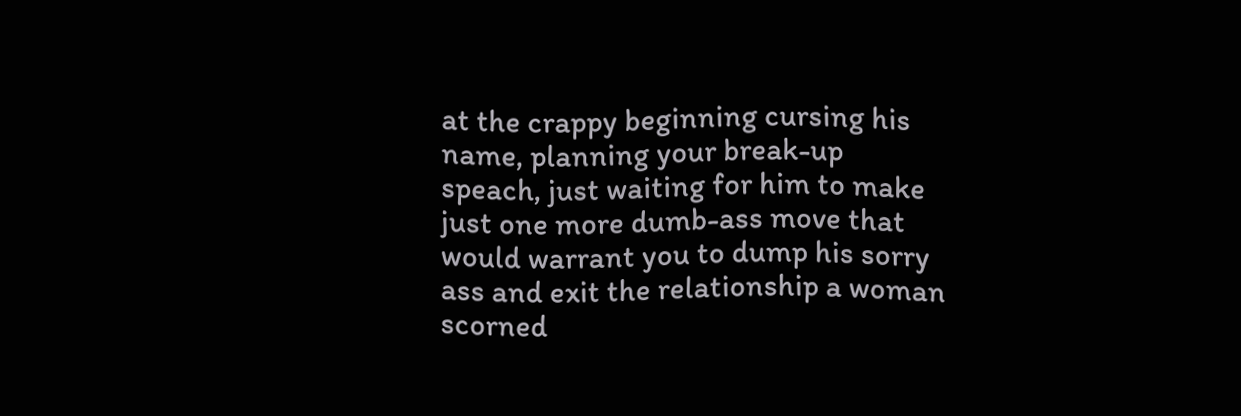at the crappy beginning cursing his name, planning your break-up speach, just waiting for him to make just one more dumb-ass move that would warrant you to dump his sorry ass and exit the relationship a woman scorned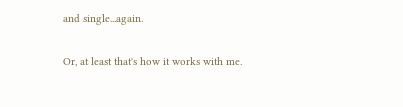and single...again.

Or, at least that's how it works with me.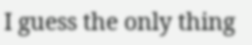I guess the only thing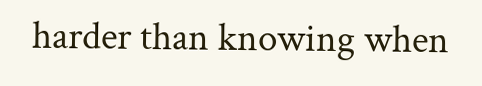harder than knowing when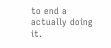to end a actually doing it.